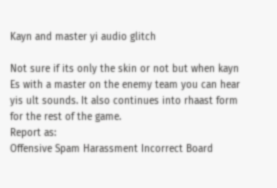Kayn and master yi audio glitch

Not sure if its only the skin or not but when kayn Es with a master on the enemy team you can hear yis ult sounds. It also continues into rhaast form for the rest of the game.
Report as:
Offensive Spam Harassment Incorrect Board